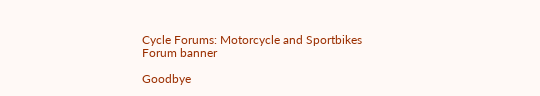Cycle Forums: Motorcycle and Sportbikes Forum banner

Goodbye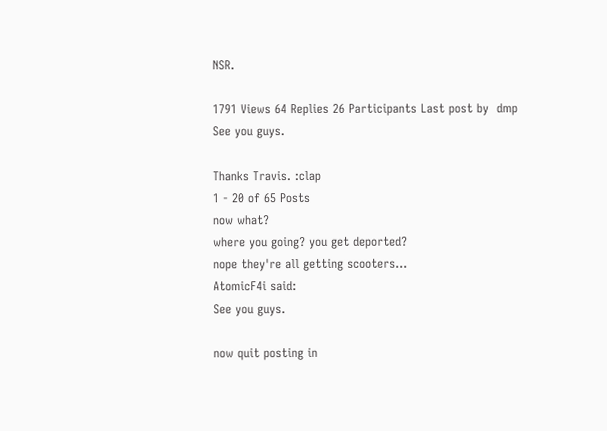NSR.

1791 Views 64 Replies 26 Participants Last post by  dmp
See you guys.

Thanks Travis. :clap
1 - 20 of 65 Posts
now what?
where you going? you get deported?
nope they're all getting scooters...
AtomicF4i said:
See you guys.

now quit posting in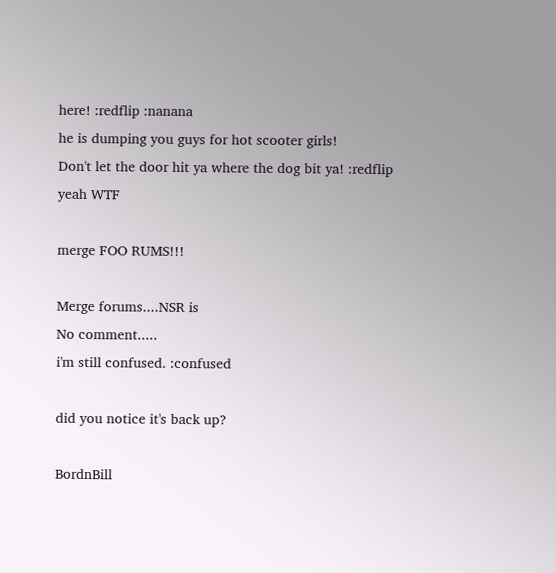here! :redflip :nanana
he is dumping you guys for hot scooter girls!
Don't let the door hit ya where the dog bit ya! :redflip
yeah WTF

merge FOO RUMS!!!

Merge forums....NSR is
No comment.....
i'm still confused. :confused

did you notice it's back up?

BordnBill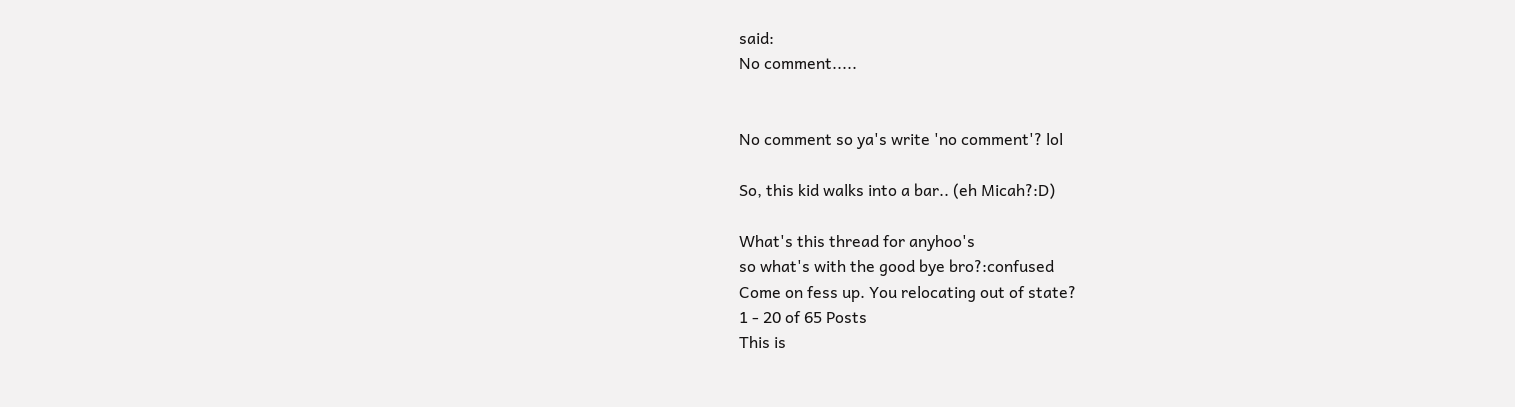said:
No comment.....


No comment so ya's write 'no comment'? lol

So, this kid walks into a bar.. (eh Micah?:D)

What's this thread for anyhoo's
so what's with the good bye bro?:confused
Come on fess up. You relocating out of state?
1 - 20 of 65 Posts
This is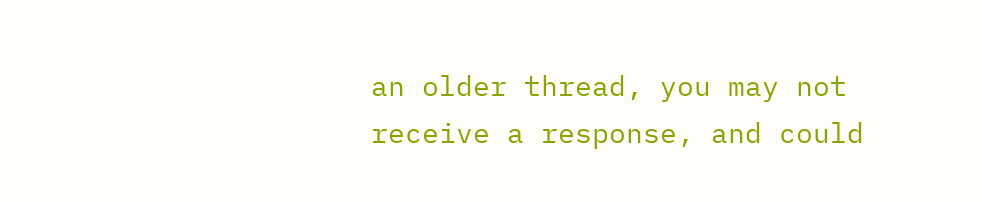an older thread, you may not receive a response, and could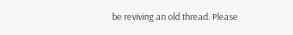be reviving an old thread. Please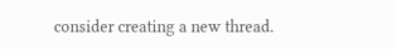consider creating a new thread.